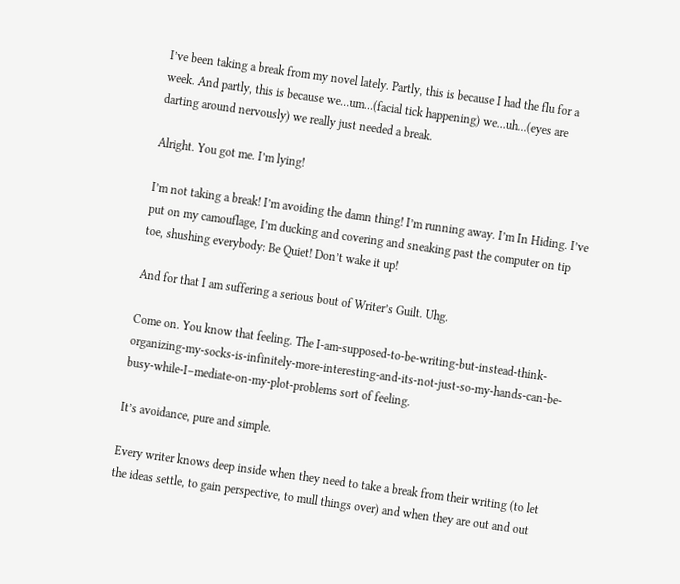I’ve been taking a break from my novel lately. Partly, this is because I had the flu for a week. And partly, this is because we…um…(facial tick happening) we…uh…(eyes are darting around nervously) we really just needed a break.

Alright. You got me. I’m lying!

I’m not taking a break! I’m avoiding the damn thing! I’m running away. I’m In Hiding. I’ve put on my camouflage, I’m ducking and covering and sneaking past the computer on tip toe, shushing everybody: Be Quiet! Don’t wake it up!

And for that I am suffering a serious bout of Writer’s Guilt. Uhg.

Come on. You know that feeling. The I-am-supposed-to-be-writing-but-instead-think-organizing-my-socks-is-infinitely-more-interesting-and-its-not-just-so-my-hands-can-be-busy-while-I–mediate-on-my-plot-problems sort of feeling.

It’s avoidance, pure and simple.

Every writer knows deep inside when they need to take a break from their writing (to let the ideas settle, to gain perspective, to mull things over) and when they are out and out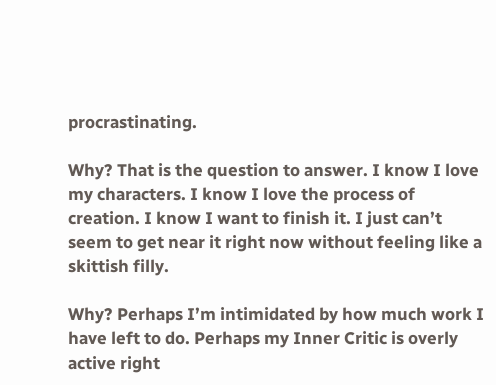procrastinating.

Why? That is the question to answer. I know I love my characters. I know I love the process of creation. I know I want to finish it. I just can’t seem to get near it right now without feeling like a skittish filly.

Why? Perhaps I’m intimidated by how much work I have left to do. Perhaps my Inner Critic is overly active right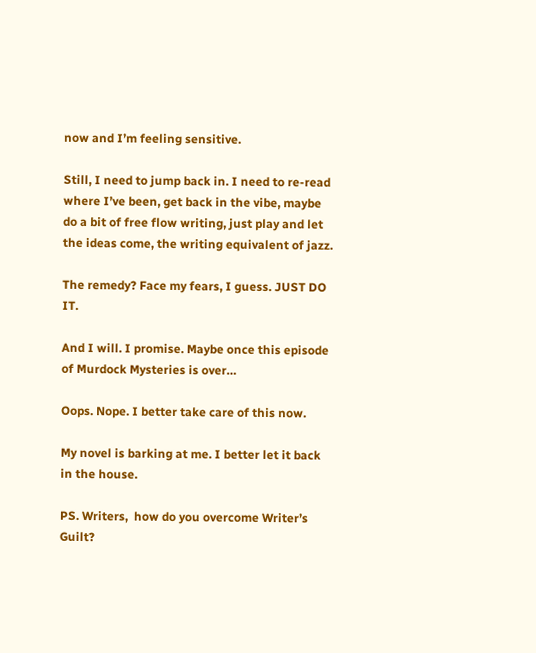now and I’m feeling sensitive.

Still, I need to jump back in. I need to re-read where I’ve been, get back in the vibe, maybe do a bit of free flow writing, just play and let the ideas come, the writing equivalent of jazz.

The remedy? Face my fears, I guess. JUST DO IT.

And I will. I promise. Maybe once this episode of Murdock Mysteries is over…

Oops. Nope. I better take care of this now.

My novel is barking at me. I better let it back in the house.

PS. Writers,  how do you overcome Writer’s Guilt?